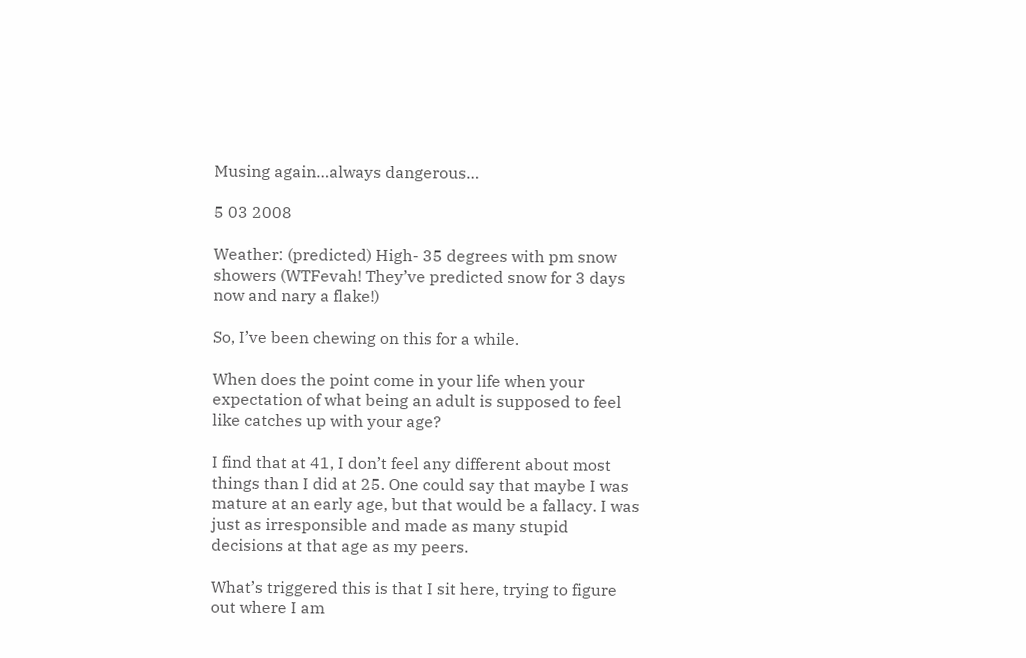Musing again…always dangerous…

5 03 2008

Weather: (predicted) High- 35 degrees with pm snow showers (WTFevah! They’ve predicted snow for 3 days now and nary a flake!)

So, I’ve been chewing on this for a while.

When does the point come in your life when your expectation of what being an adult is supposed to feel like catches up with your age?

I find that at 41, I don’t feel any different about most things than I did at 25. One could say that maybe I was mature at an early age, but that would be a fallacy. I was just as irresponsible and made as many stupid decisions at that age as my peers.

What’s triggered this is that I sit here, trying to figure out where I am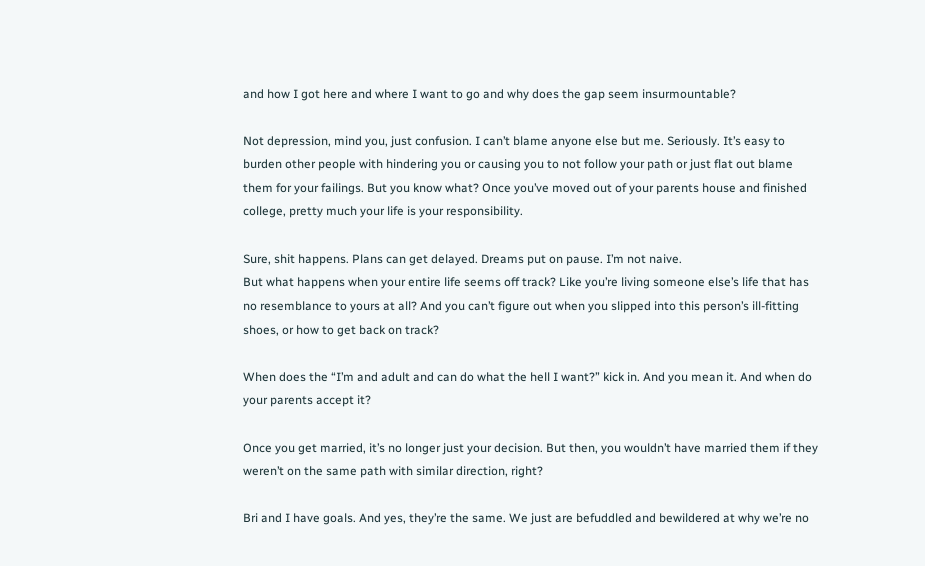and how I got here and where I want to go and why does the gap seem insurmountable?

Not depression, mind you, just confusion. I can’t blame anyone else but me. Seriously. It’s easy to burden other people with hindering you or causing you to not follow your path or just flat out blame them for your failings. But you know what? Once you’ve moved out of your parents house and finished college, pretty much your life is your responsibility.

Sure, shit happens. Plans can get delayed. Dreams put on pause. I’m not naive.
But what happens when your entire life seems off track? Like you’re living someone else’s life that has no resemblance to yours at all? And you can’t figure out when you slipped into this person’s ill-fitting shoes, or how to get back on track?

When does the “I’m and adult and can do what the hell I want?” kick in. And you mean it. And when do your parents accept it?

Once you get married, it’s no longer just your decision. But then, you wouldn’t have married them if they weren’t on the same path with similar direction, right?

Bri and I have goals. And yes, they’re the same. We just are befuddled and bewildered at why we’re no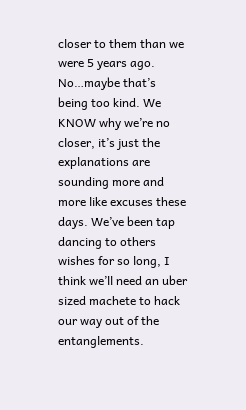closer to them than we were 5 years ago. No…maybe that’s being too kind. We KNOW why we’re no closer, it’s just the explanations are sounding more and more like excuses these days. We’ve been tap dancing to others wishes for so long, I think we’ll need an uber sized machete to hack our way out of the entanglements.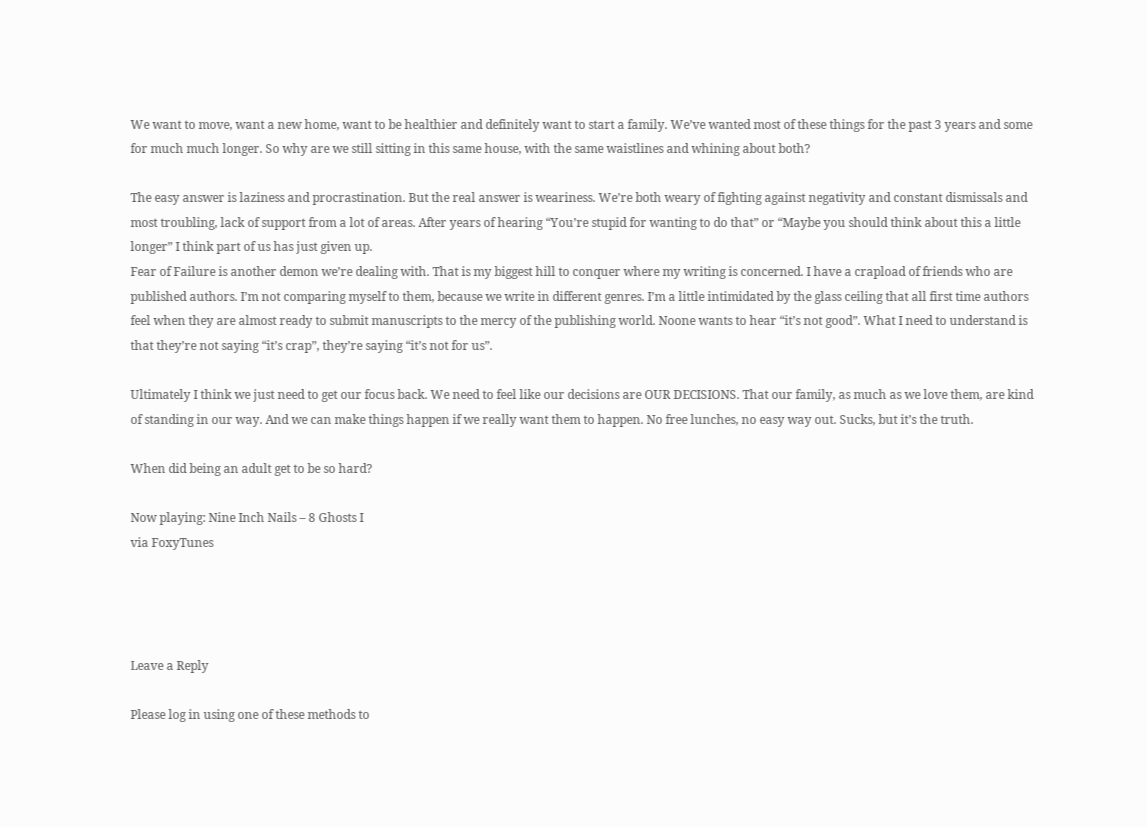We want to move, want a new home, want to be healthier and definitely want to start a family. We’ve wanted most of these things for the past 3 years and some for much much longer. So why are we still sitting in this same house, with the same waistlines and whining about both?

The easy answer is laziness and procrastination. But the real answer is weariness. We’re both weary of fighting against negativity and constant dismissals and most troubling, lack of support from a lot of areas. After years of hearing “You’re stupid for wanting to do that” or “Maybe you should think about this a little longer” I think part of us has just given up.
Fear of Failure is another demon we’re dealing with. That is my biggest hill to conquer where my writing is concerned. I have a crapload of friends who are published authors. I’m not comparing myself to them, because we write in different genres. I’m a little intimidated by the glass ceiling that all first time authors feel when they are almost ready to submit manuscripts to the mercy of the publishing world. Noone wants to hear “it’s not good”. What I need to understand is that they’re not saying “it’s crap”, they’re saying “it’s not for us”.

Ultimately I think we just need to get our focus back. We need to feel like our decisions are OUR DECISIONS. That our family, as much as we love them, are kind of standing in our way. And we can make things happen if we really want them to happen. No free lunches, no easy way out. Sucks, but it’s the truth.

When did being an adult get to be so hard?

Now playing: Nine Inch Nails – 8 Ghosts I
via FoxyTunes




Leave a Reply

Please log in using one of these methods to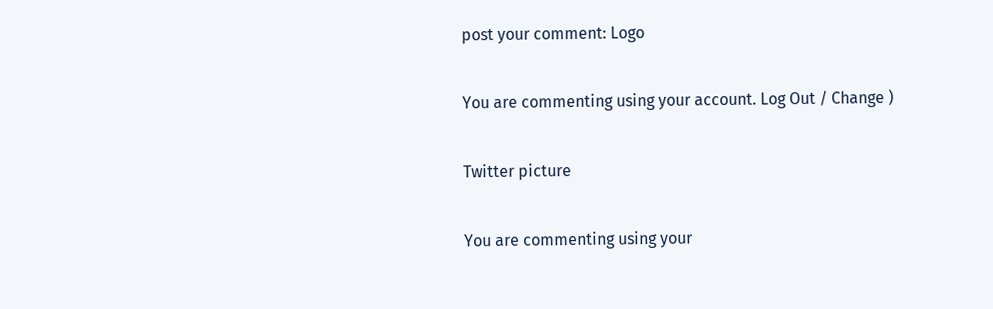post your comment: Logo

You are commenting using your account. Log Out / Change )

Twitter picture

You are commenting using your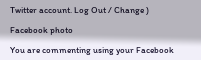Twitter account. Log Out / Change )

Facebook photo

You are commenting using your Facebook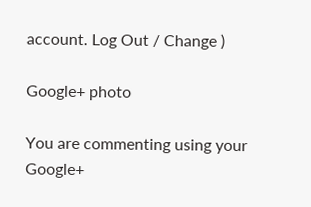account. Log Out / Change )

Google+ photo

You are commenting using your Google+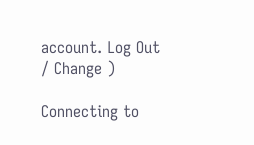account. Log Out / Change )

Connecting to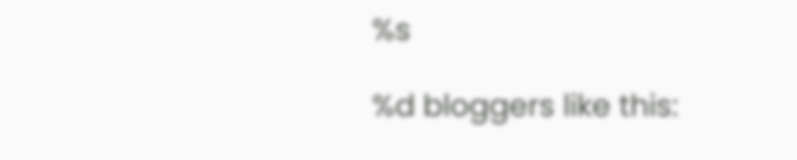%s

%d bloggers like this: